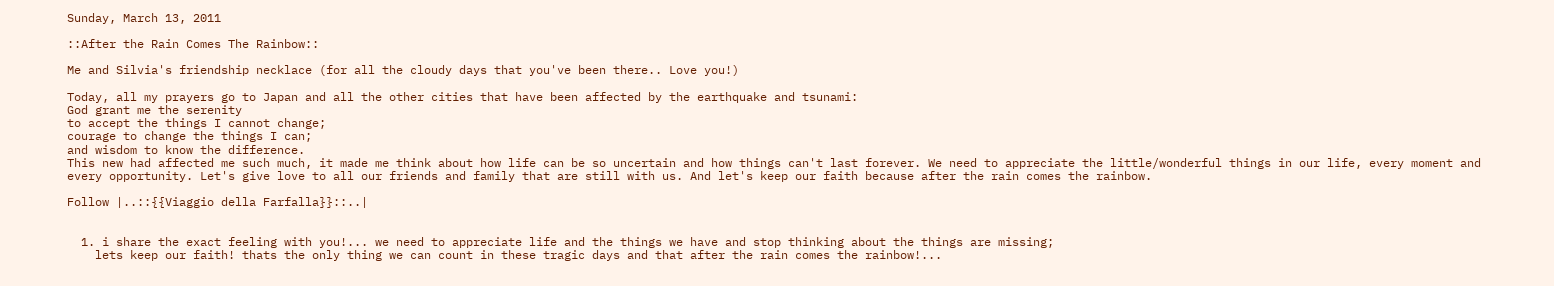Sunday, March 13, 2011

::After the Rain Comes The Rainbow::

Me and Silvia's friendship necklace (for all the cloudy days that you've been there.. Love you!)

Today, all my prayers go to Japan and all the other cities that have been affected by the earthquake and tsunami:
God grant me the serenity
to accept the things I cannot change;
courage to change the things I can;
and wisdom to know the difference.
This new had affected me such much, it made me think about how life can be so uncertain and how things can't last forever. We need to appreciate the little/wonderful things in our life, every moment and every opportunity. Let's give love to all our friends and family that are still with us. And let's keep our faith because after the rain comes the rainbow.

Follow |..::{{Viaggio della Farfalla}}::..|


  1. i share the exact feeling with you!... we need to appreciate life and the things we have and stop thinking about the things are missing;
    lets keep our faith! thats the only thing we can count in these tragic days and that after the rain comes the rainbow!...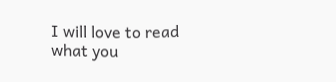I will love to read what you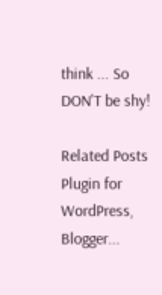think ... So DON'T be shy!

Related Posts Plugin for WordPress, Blogger...